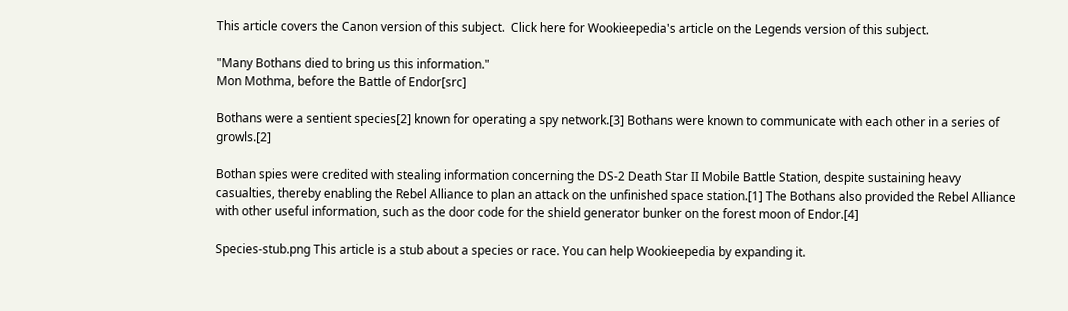This article covers the Canon version of this subject.  Click here for Wookieepedia's article on the Legends version of this subject.

"Many Bothans died to bring us this information."
Mon Mothma, before the Battle of Endor[src]

Bothans were a sentient species[2] known for operating a spy network.[3] Bothans were known to communicate with each other in a series of growls.[2]

Bothan spies were credited with stealing information concerning the DS-2 Death Star II Mobile Battle Station, despite sustaining heavy casualties, thereby enabling the Rebel Alliance to plan an attack on the unfinished space station.[1] The Bothans also provided the Rebel Alliance with other useful information, such as the door code for the shield generator bunker on the forest moon of Endor.[4]

Species-stub.png This article is a stub about a species or race. You can help Wookieepedia by expanding it.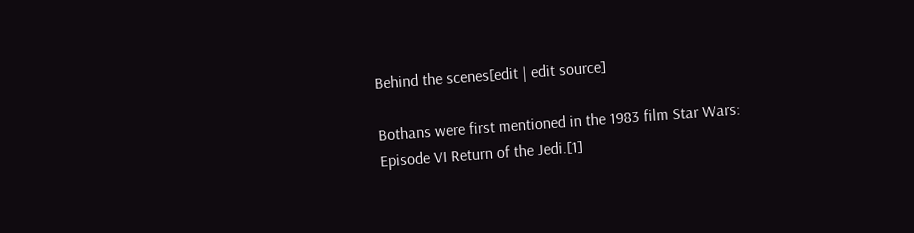Behind the scenes[edit | edit source]

Bothans were first mentioned in the 1983 film Star Wars: Episode VI Return of the Jedi.[1]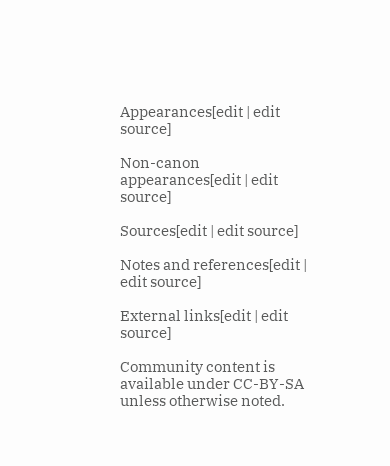Appearances[edit | edit source]

Non-canon appearances[edit | edit source]

Sources[edit | edit source]

Notes and references[edit | edit source]

External links[edit | edit source]

Community content is available under CC-BY-SA unless otherwise noted.